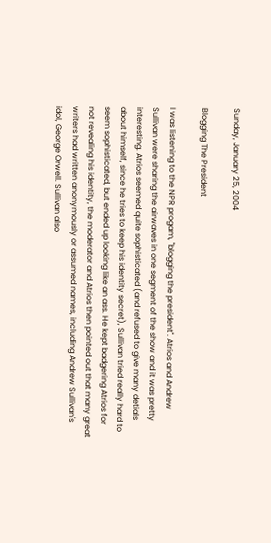Sunday, January 25, 2004

Blogging The President

I was listening to the NPR progam, "blogging the president". Atrios and Andrew Sullivan were sharing the airwaves in one segment of the show and it was pretty interesting. Atrios seemed quite sophisticated (and refused to give many detials about himself, since he tries to keep his identity secret), Sullivan tried really hard to seem sophisticated, but ended up looking like an ass. He kept badgering Atrios for not revealing his identity, the moderator and Atrios then pointed out that many great writers had written anonymously or assumed names, including Andrew Sullivan's idol, George Orwell. Sullivan also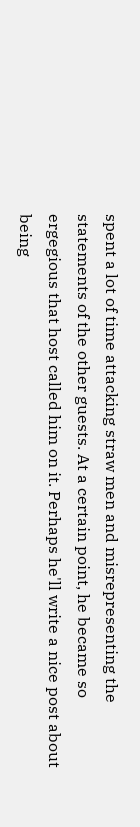spent a lot of time attacking straw men and misrepresenting the statements of the other guests. At a certain point, he became so ergegious that host called him on it. Perhaps he'll write a nice post about being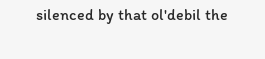silenced by that ol'debil the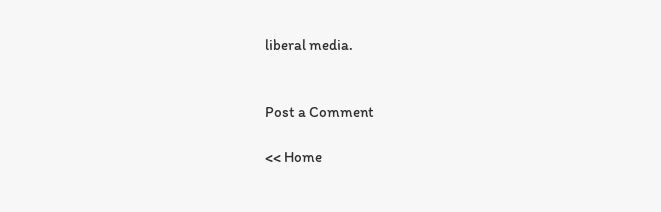liberal media.


Post a Comment

<< Home